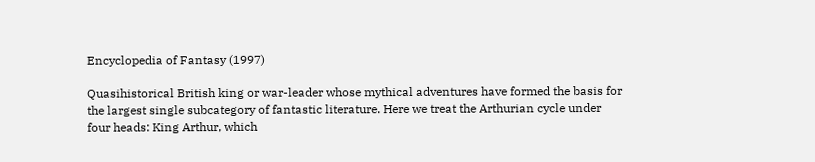Encyclopedia of Fantasy (1997)

Quasihistorical British king or war-leader whose mythical adventures have formed the basis for the largest single subcategory of fantastic literature. Here we treat the Arthurian cycle under four heads: King Arthur, which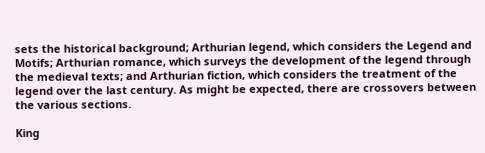sets the historical background; Arthurian legend, which considers the Legend and Motifs; Arthurian romance, which surveys the development of the legend through the medieval texts; and Arthurian fiction, which considers the treatment of the legend over the last century. As might be expected, there are crossovers between the various sections.

King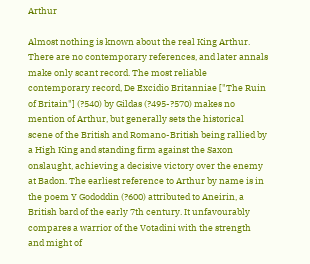Arthur

Almost nothing is known about the real King Arthur. There are no contemporary references, and later annals make only scant record. The most reliable contemporary record, De Excidio Britanniae ["The Ruin of Britain"] (?540) by Gildas (?495-?570) makes no mention of Arthur, but generally sets the historical scene of the British and Romano-British being rallied by a High King and standing firm against the Saxon onslaught, achieving a decisive victory over the enemy at Badon. The earliest reference to Arthur by name is in the poem Y Gododdin (?600) attributed to Aneirin, a British bard of the early 7th century. It unfavourably compares a warrior of the Votadini with the strength and might of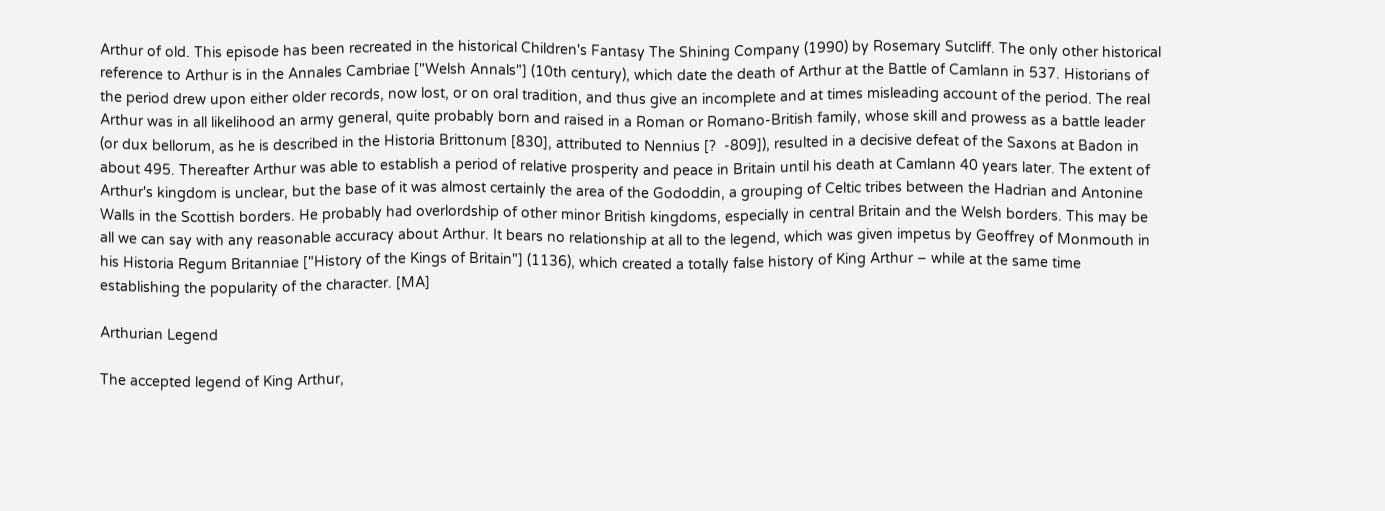Arthur of old. This episode has been recreated in the historical Children's Fantasy The Shining Company (1990) by Rosemary Sutcliff. The only other historical reference to Arthur is in the Annales Cambriae ["Welsh Annals"] (10th century), which date the death of Arthur at the Battle of Camlann in 537. Historians of the period drew upon either older records, now lost, or on oral tradition, and thus give an incomplete and at times misleading account of the period. The real Arthur was in all likelihood an army general, quite probably born and raised in a Roman or Romano-British family, whose skill and prowess as a battle leader (or dux bellorum, as he is described in the Historia Brittonum [830], attributed to Nennius [?  -809]), resulted in a decisive defeat of the Saxons at Badon in about 495. Thereafter Arthur was able to establish a period of relative prosperity and peace in Britain until his death at Camlann 40 years later. The extent of Arthur's kingdom is unclear, but the base of it was almost certainly the area of the Gododdin, a grouping of Celtic tribes between the Hadrian and Antonine Walls in the Scottish borders. He probably had overlordship of other minor British kingdoms, especially in central Britain and the Welsh borders. This may be all we can say with any reasonable accuracy about Arthur. It bears no relationship at all to the legend, which was given impetus by Geoffrey of Monmouth in his Historia Regum Britanniae ["History of the Kings of Britain"] (1136), which created a totally false history of King Arthur – while at the same time establishing the popularity of the character. [MA]

Arthurian Legend

The accepted legend of King Arthur,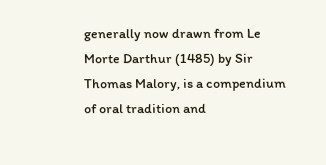generally now drawn from Le Morte Darthur (1485) by Sir Thomas Malory, is a compendium of oral tradition and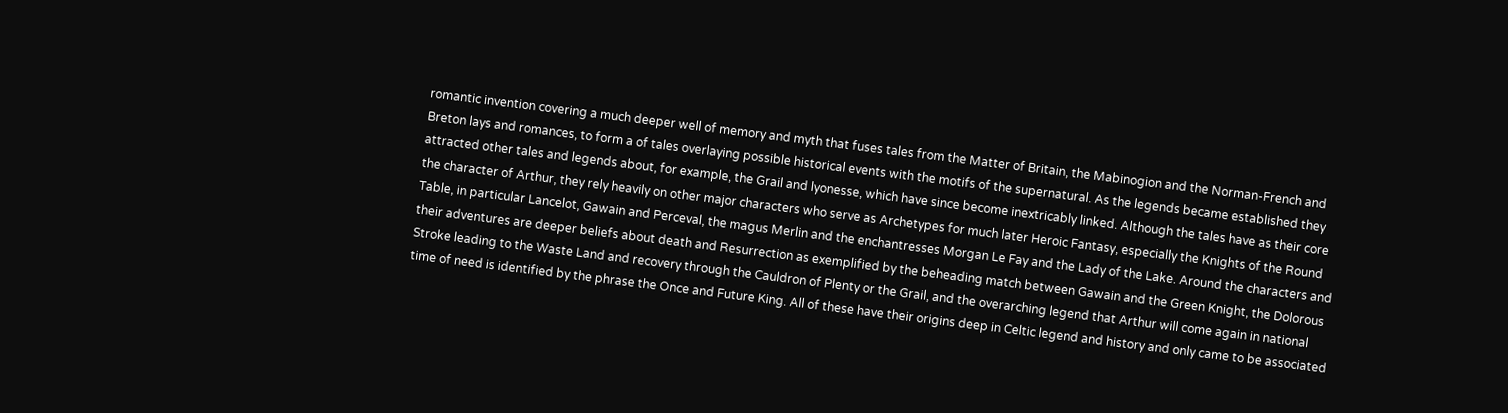romantic invention covering a much deeper well of memory and myth that fuses tales from the Matter of Britain, the Mabinogion and the Norman-French and Breton lays and romances, to form a of tales overlaying possible historical events with the motifs of the supernatural. As the legends became established they attracted other tales and legends about, for example, the Grail and lyonesse, which have since become inextricably linked. Although the tales have as their core the character of Arthur, they rely heavily on other major characters who serve as Archetypes for much later Heroic Fantasy, especially the Knights of the Round Table, in particular Lancelot, Gawain and Perceval, the magus Merlin and the enchantresses Morgan Le Fay and the Lady of the Lake. Around the characters and their adventures are deeper beliefs about death and Resurrection as exemplified by the beheading match between Gawain and the Green Knight, the Dolorous Stroke leading to the Waste Land and recovery through the Cauldron of Plenty or the Grail, and the overarching legend that Arthur will come again in national time of need is identified by the phrase the Once and Future King. All of these have their origins deep in Celtic legend and history and only came to be associated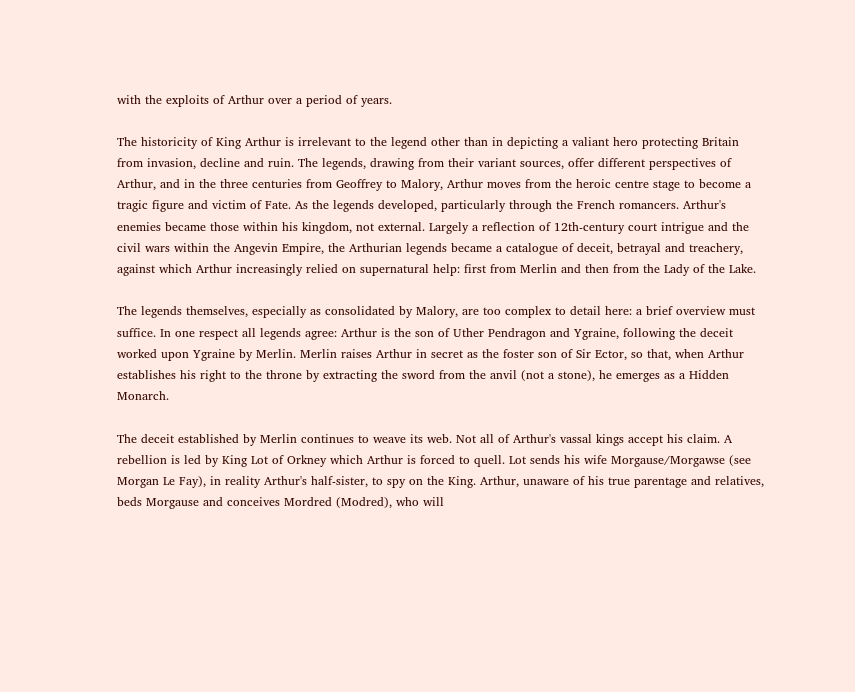with the exploits of Arthur over a period of years.

The historicity of King Arthur is irrelevant to the legend other than in depicting a valiant hero protecting Britain from invasion, decline and ruin. The legends, drawing from their variant sources, offer different perspectives of Arthur, and in the three centuries from Geoffrey to Malory, Arthur moves from the heroic centre stage to become a tragic figure and victim of Fate. As the legends developed, particularly through the French romancers. Arthur's enemies became those within his kingdom, not external. Largely a reflection of 12th-century court intrigue and the civil wars within the Angevin Empire, the Arthurian legends became a catalogue of deceit, betrayal and treachery, against which Arthur increasingly relied on supernatural help: first from Merlin and then from the Lady of the Lake.

The legends themselves, especially as consolidated by Malory, are too complex to detail here: a brief overview must suffice. In one respect all legends agree: Arthur is the son of Uther Pendragon and Ygraine, following the deceit worked upon Ygraine by Merlin. Merlin raises Arthur in secret as the foster son of Sir Ector, so that, when Arthur establishes his right to the throne by extracting the sword from the anvil (not a stone), he emerges as a Hidden Monarch.

The deceit established by Merlin continues to weave its web. Not all of Arthur's vassal kings accept his claim. A rebellion is led by King Lot of Orkney which Arthur is forced to quell. Lot sends his wife Morgause/Morgawse (see Morgan Le Fay), in reality Arthur's half-sister, to spy on the King. Arthur, unaware of his true parentage and relatives, beds Morgause and conceives Mordred (Modred), who will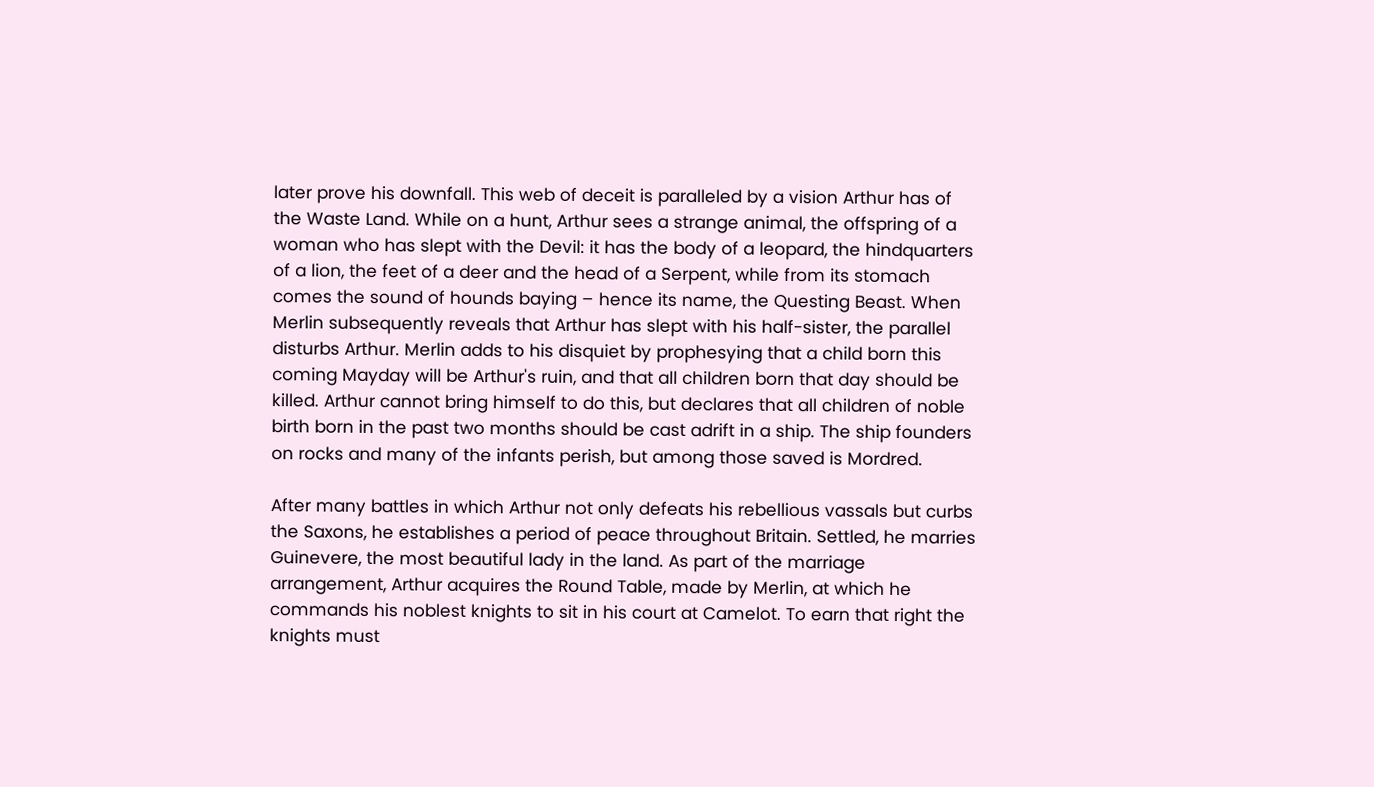later prove his downfall. This web of deceit is paralleled by a vision Arthur has of the Waste Land. While on a hunt, Arthur sees a strange animal, the offspring of a woman who has slept with the Devil: it has the body of a leopard, the hindquarters of a lion, the feet of a deer and the head of a Serpent, while from its stomach comes the sound of hounds baying – hence its name, the Questing Beast. When Merlin subsequently reveals that Arthur has slept with his half-sister, the parallel disturbs Arthur. Merlin adds to his disquiet by prophesying that a child born this coming Mayday will be Arthur's ruin, and that all children born that day should be killed. Arthur cannot bring himself to do this, but declares that all children of noble birth born in the past two months should be cast adrift in a ship. The ship founders on rocks and many of the infants perish, but among those saved is Mordred.

After many battles in which Arthur not only defeats his rebellious vassals but curbs the Saxons, he establishes a period of peace throughout Britain. Settled, he marries Guinevere, the most beautiful lady in the land. As part of the marriage arrangement, Arthur acquires the Round Table, made by Merlin, at which he commands his noblest knights to sit in his court at Camelot. To earn that right the knights must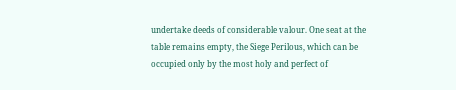undertake deeds of considerable valour. One seat at the table remains empty, the Siege Perilous, which can be occupied only by the most holy and perfect of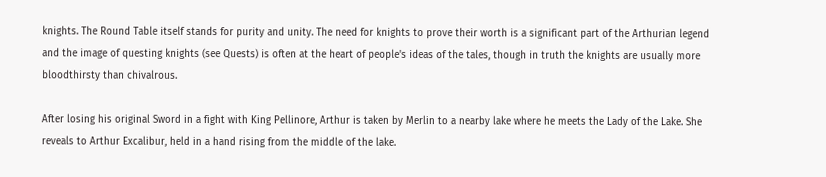knights. The Round Table itself stands for purity and unity. The need for knights to prove their worth is a significant part of the Arthurian legend and the image of questing knights (see Quests) is often at the heart of people's ideas of the tales, though in truth the knights are usually more bloodthirsty than chivalrous.

After losing his original Sword in a fight with King Pellinore, Arthur is taken by Merlin to a nearby lake where he meets the Lady of the Lake. She reveals to Arthur Excalibur, held in a hand rising from the middle of the lake.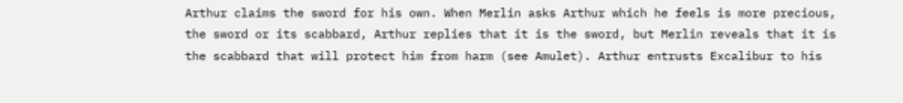Arthur claims the sword for his own. When Merlin asks Arthur which he feels is more precious, the sword or its scabbard, Arthur replies that it is the sword, but Merlin reveals that it is the scabbard that will protect him from harm (see Amulet). Arthur entrusts Excalibur to his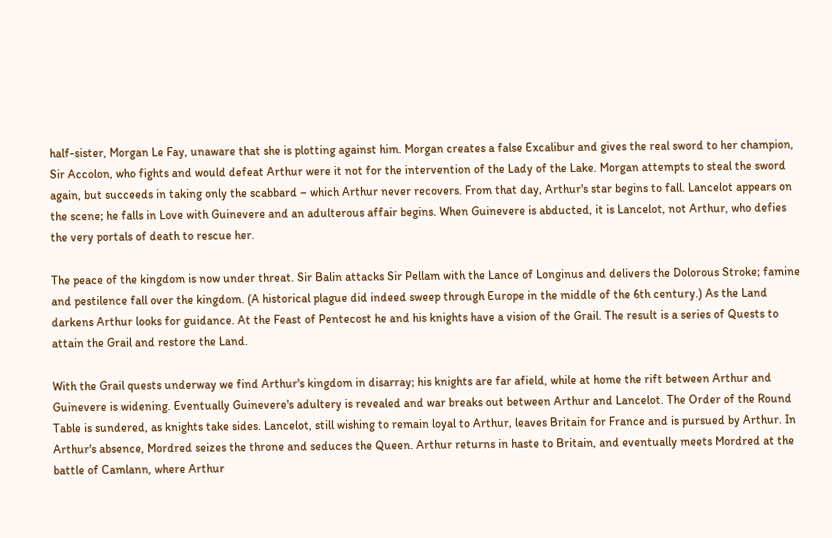half-sister, Morgan Le Fay, unaware that she is plotting against him. Morgan creates a false Excalibur and gives the real sword to her champion, Sir Accolon, who fights and would defeat Arthur were it not for the intervention of the Lady of the Lake. Morgan attempts to steal the sword again, but succeeds in taking only the scabbard – which Arthur never recovers. From that day, Arthur's star begins to fall. Lancelot appears on the scene; he falls in Love with Guinevere and an adulterous affair begins. When Guinevere is abducted, it is Lancelot, not Arthur, who defies the very portals of death to rescue her.

The peace of the kingdom is now under threat. Sir Balin attacks Sir Pellam with the Lance of Longinus and delivers the Dolorous Stroke; famine and pestilence fall over the kingdom. (A historical plague did indeed sweep through Europe in the middle of the 6th century.) As the Land darkens Arthur looks for guidance. At the Feast of Pentecost he and his knights have a vision of the Grail. The result is a series of Quests to attain the Grail and restore the Land.

With the Grail quests underway we find Arthur's kingdom in disarray; his knights are far afield, while at home the rift between Arthur and Guinevere is widening. Eventually Guinevere's adultery is revealed and war breaks out between Arthur and Lancelot. The Order of the Round Table is sundered, as knights take sides. Lancelot, still wishing to remain loyal to Arthur, leaves Britain for France and is pursued by Arthur. In Arthur's absence, Mordred seizes the throne and seduces the Queen. Arthur returns in haste to Britain, and eventually meets Mordred at the battle of Camlann, where Arthur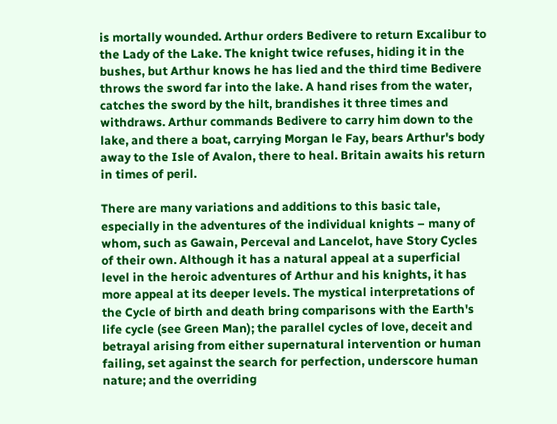is mortally wounded. Arthur orders Bedivere to return Excalibur to the Lady of the Lake. The knight twice refuses, hiding it in the bushes, but Arthur knows he has lied and the third time Bedivere throws the sword far into the lake. A hand rises from the water, catches the sword by the hilt, brandishes it three times and withdraws. Arthur commands Bedivere to carry him down to the lake, and there a boat, carrying Morgan le Fay, bears Arthur's body away to the Isle of Avalon, there to heal. Britain awaits his return in times of peril.

There are many variations and additions to this basic tale, especially in the adventures of the individual knights – many of whom, such as Gawain, Perceval and Lancelot, have Story Cycles of their own. Although it has a natural appeal at a superficial level in the heroic adventures of Arthur and his knights, it has more appeal at its deeper levels. The mystical interpretations of the Cycle of birth and death bring comparisons with the Earth's life cycle (see Green Man); the parallel cycles of love, deceit and betrayal arising from either supernatural intervention or human failing, set against the search for perfection, underscore human nature; and the overriding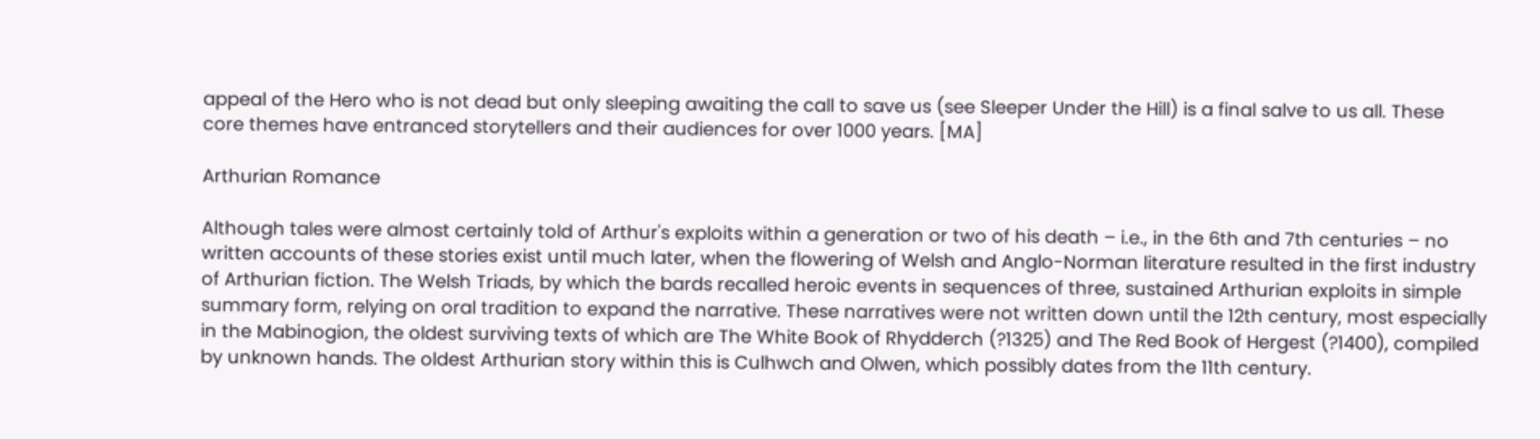appeal of the Hero who is not dead but only sleeping awaiting the call to save us (see Sleeper Under the Hill) is a final salve to us all. These core themes have entranced storytellers and their audiences for over 1000 years. [MA]

Arthurian Romance

Although tales were almost certainly told of Arthur's exploits within a generation or two of his death – i.e., in the 6th and 7th centuries – no written accounts of these stories exist until much later, when the flowering of Welsh and Anglo-Norman literature resulted in the first industry of Arthurian fiction. The Welsh Triads, by which the bards recalled heroic events in sequences of three, sustained Arthurian exploits in simple summary form, relying on oral tradition to expand the narrative. These narratives were not written down until the 12th century, most especially in the Mabinogion, the oldest surviving texts of which are The White Book of Rhydderch (?1325) and The Red Book of Hergest (?1400), compiled by unknown hands. The oldest Arthurian story within this is Culhwch and Olwen, which possibly dates from the 11th century.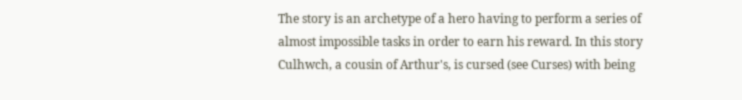The story is an archetype of a hero having to perform a series of almost impossible tasks in order to earn his reward. In this story Culhwch, a cousin of Arthur's, is cursed (see Curses) with being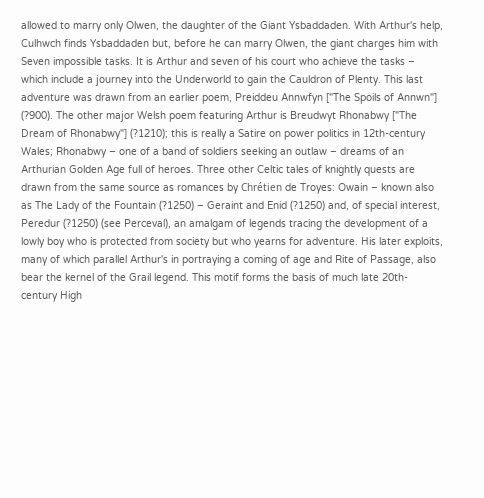allowed to marry only Olwen, the daughter of the Giant Ysbaddaden. With Arthur's help, Culhwch finds Ysbaddaden but, before he can marry Olwen, the giant charges him with Seven impossible tasks. It is Arthur and seven of his court who achieve the tasks – which include a journey into the Underworld to gain the Cauldron of Plenty. This last adventure was drawn from an earlier poem, Preiddeu Annwfyn ["The Spoils of Annwn"] (?900). The other major Welsh poem featuring Arthur is Breudwyt Rhonabwy ["The Dream of Rhonabwy"] (?1210); this is really a Satire on power politics in 12th-century Wales; Rhonabwy – one of a band of soldiers seeking an outlaw – dreams of an Arthurian Golden Age full of heroes. Three other Celtic tales of knightly quests are drawn from the same source as romances by Chrétien de Troyes: Owain – known also as The Lady of the Fountain (?1250) – Geraint and Enid (?1250) and, of special interest, Peredur (?1250) (see Perceval), an amalgam of legends tracing the development of a lowly boy who is protected from society but who yearns for adventure. His later exploits, many of which parallel Arthur's in portraying a coming of age and Rite of Passage, also bear the kernel of the Grail legend. This motif forms the basis of much late 20th-century High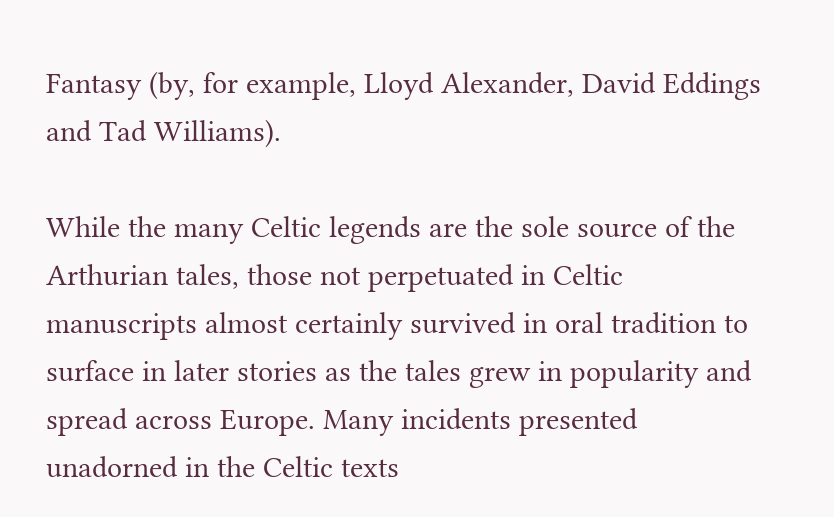Fantasy (by, for example, Lloyd Alexander, David Eddings and Tad Williams).

While the many Celtic legends are the sole source of the Arthurian tales, those not perpetuated in Celtic manuscripts almost certainly survived in oral tradition to surface in later stories as the tales grew in popularity and spread across Europe. Many incidents presented unadorned in the Celtic texts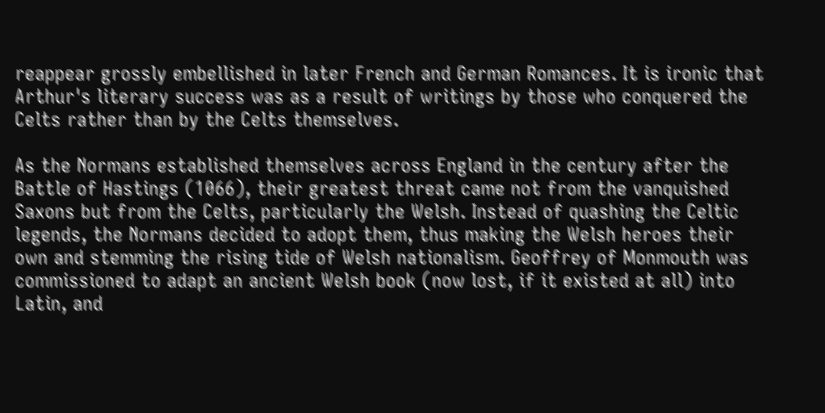reappear grossly embellished in later French and German Romances. It is ironic that Arthur's literary success was as a result of writings by those who conquered the Celts rather than by the Celts themselves.

As the Normans established themselves across England in the century after the Battle of Hastings (1066), their greatest threat came not from the vanquished Saxons but from the Celts, particularly the Welsh. Instead of quashing the Celtic legends, the Normans decided to adopt them, thus making the Welsh heroes their own and stemming the rising tide of Welsh nationalism. Geoffrey of Monmouth was commissioned to adapt an ancient Welsh book (now lost, if it existed at all) into Latin, and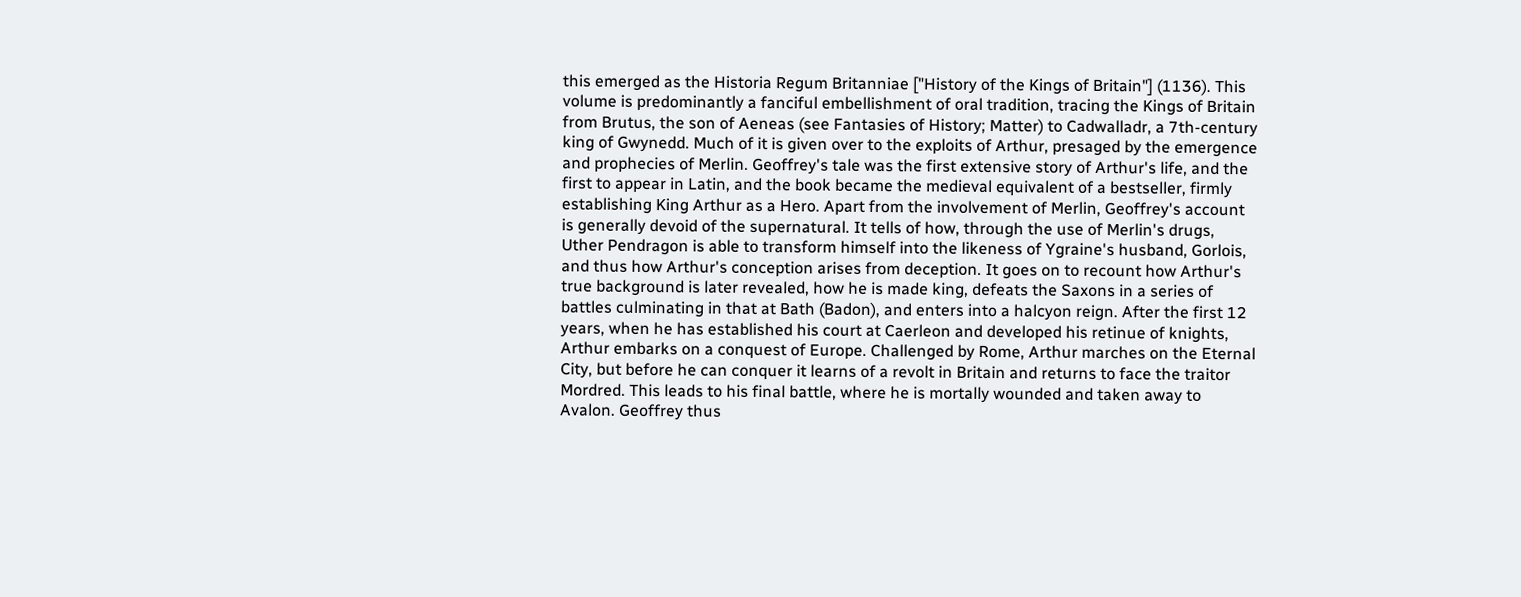this emerged as the Historia Regum Britanniae ["History of the Kings of Britain"] (1136). This volume is predominantly a fanciful embellishment of oral tradition, tracing the Kings of Britain from Brutus, the son of Aeneas (see Fantasies of History; Matter) to Cadwalladr, a 7th-century king of Gwynedd. Much of it is given over to the exploits of Arthur, presaged by the emergence and prophecies of Merlin. Geoffrey's tale was the first extensive story of Arthur's life, and the first to appear in Latin, and the book became the medieval equivalent of a bestseller, firmly establishing King Arthur as a Hero. Apart from the involvement of Merlin, Geoffrey's account is generally devoid of the supernatural. It tells of how, through the use of Merlin's drugs, Uther Pendragon is able to transform himself into the likeness of Ygraine's husband, Gorlois, and thus how Arthur's conception arises from deception. It goes on to recount how Arthur's true background is later revealed, how he is made king, defeats the Saxons in a series of battles culminating in that at Bath (Badon), and enters into a halcyon reign. After the first 12 years, when he has established his court at Caerleon and developed his retinue of knights, Arthur embarks on a conquest of Europe. Challenged by Rome, Arthur marches on the Eternal City, but before he can conquer it learns of a revolt in Britain and returns to face the traitor Mordred. This leads to his final battle, where he is mortally wounded and taken away to Avalon. Geoffrey thus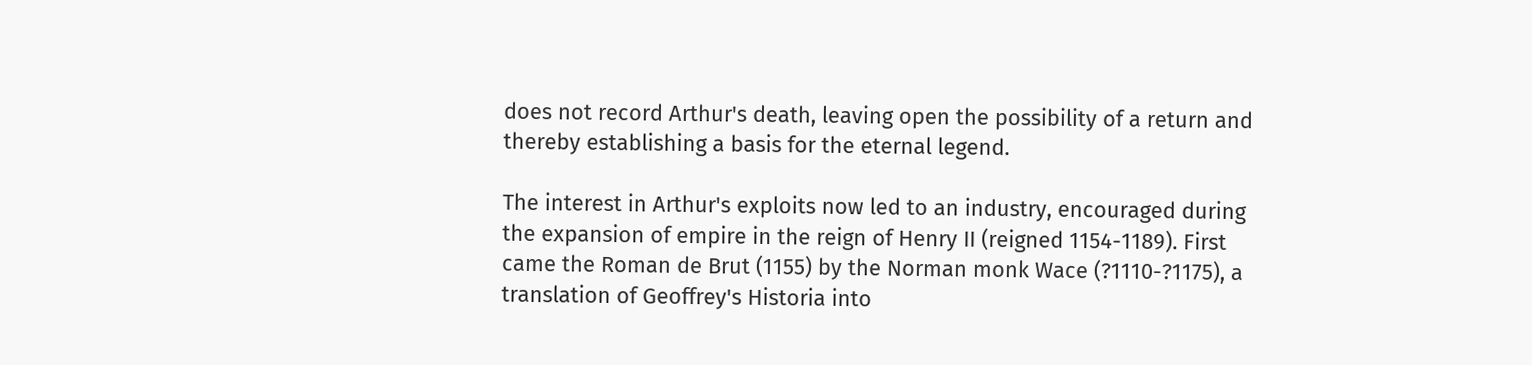does not record Arthur's death, leaving open the possibility of a return and thereby establishing a basis for the eternal legend.

The interest in Arthur's exploits now led to an industry, encouraged during the expansion of empire in the reign of Henry II (reigned 1154-1189). First came the Roman de Brut (1155) by the Norman monk Wace (?1110-?1175), a translation of Geoffrey's Historia into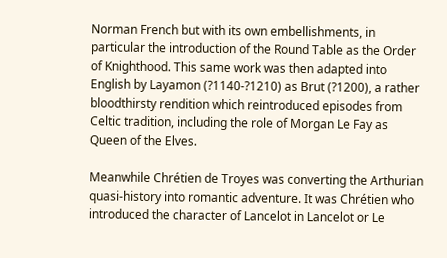Norman French but with its own embellishments, in particular the introduction of the Round Table as the Order of Knighthood. This same work was then adapted into English by Layamon (?1140-?1210) as Brut (?1200), a rather bloodthirsty rendition which reintroduced episodes from Celtic tradition, including the role of Morgan Le Fay as Queen of the Elves.

Meanwhile Chrétien de Troyes was converting the Arthurian quasi-history into romantic adventure. It was Chrétien who introduced the character of Lancelot in Lancelot or Le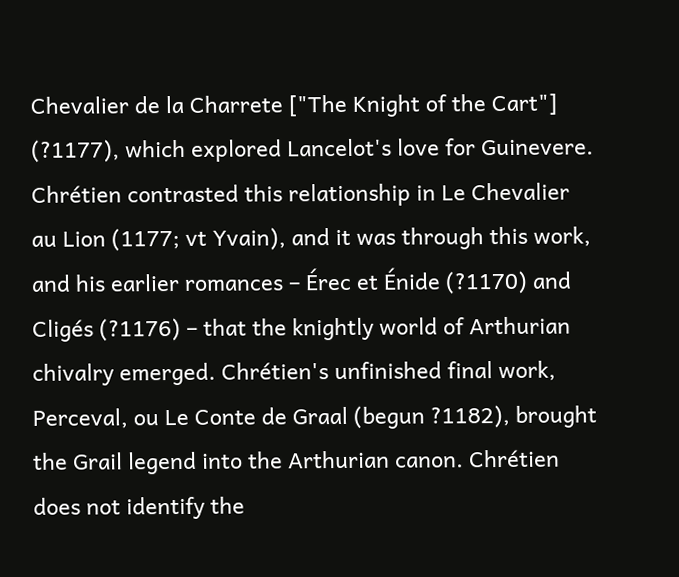Chevalier de la Charrete ["The Knight of the Cart"] (?1177), which explored Lancelot's love for Guinevere. Chrétien contrasted this relationship in Le Chevalier au Lion (1177; vt Yvain), and it was through this work, and his earlier romances – Érec et Énide (?1170) and Cligés (?1176) – that the knightly world of Arthurian chivalry emerged. Chrétien's unfinished final work, Perceval, ou Le Conte de Graal (begun ?1182), brought the Grail legend into the Arthurian canon. Chrétien does not identify the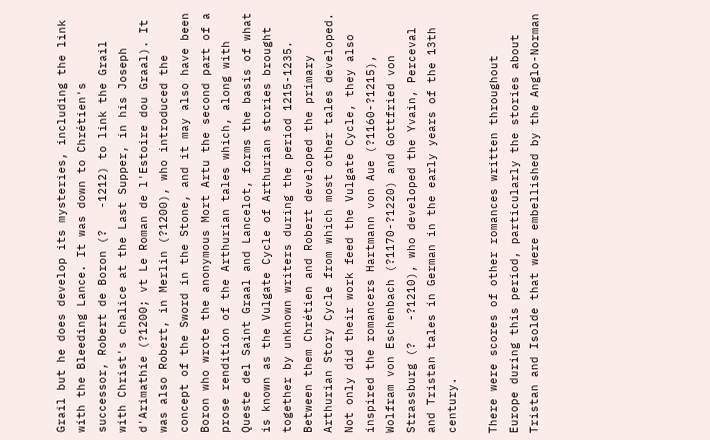Grail but he does develop its mysteries, including the link with the Bleeding Lance. It was down to Chrétien's successor, Robert de Boron (?   -1212) to link the Grail with Christ's chalice at the Last Supper, in his Joseph d'Arimathie (?1200; vt Le Roman de l'Estoire dou Graal). It was also Robert, in Merlin (?1200), who introduced the concept of the Sword in the Stone, and it may also have been Boron who wrote the anonymous Mort Artu the second part of a prose rendition of the Arthurian tales which, along with Queste del Saint Graal and Lancelot, forms the basis of what is known as the Vulgate Cycle of Arthurian stories brought together by unknown writers during the period 1215-1235. Between them Chrétien and Robert developed the primary Arthurian Story Cycle from which most other tales developed. Not only did their work feed the Vulgate Cycle, they also inspired the romancers Hartmann von Aue (?1160-?1215), Wolfram von Eschenbach (?1170-?1220) and Gottfried von Strassburg (?   -?1210), who developed the Yvain, Perceval and Tristan tales in German in the early years of the 13th century.

There were scores of other romances written throughout Europe during this period, particularly the stories about Tristan and Isolde that were embellished by the Anglo-Norman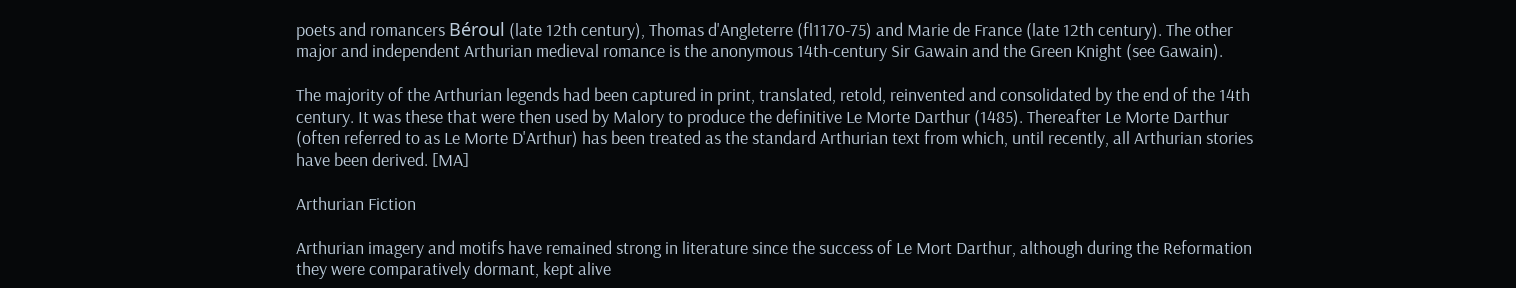poets and romancers Béroul (late 12th century), Thomas d'Angleterre (fl1170-75) and Marie de France (late 12th century). The other major and independent Arthurian medieval romance is the anonymous 14th-century Sir Gawain and the Green Knight (see Gawain).

The majority of the Arthurian legends had been captured in print, translated, retold, reinvented and consolidated by the end of the 14th century. It was these that were then used by Malory to produce the definitive Le Morte Darthur (1485). Thereafter Le Morte Darthur (often referred to as Le Morte D'Arthur) has been treated as the standard Arthurian text from which, until recently, all Arthurian stories have been derived. [MA]

Arthurian Fiction

Arthurian imagery and motifs have remained strong in literature since the success of Le Mort Darthur, although during the Reformation they were comparatively dormant, kept alive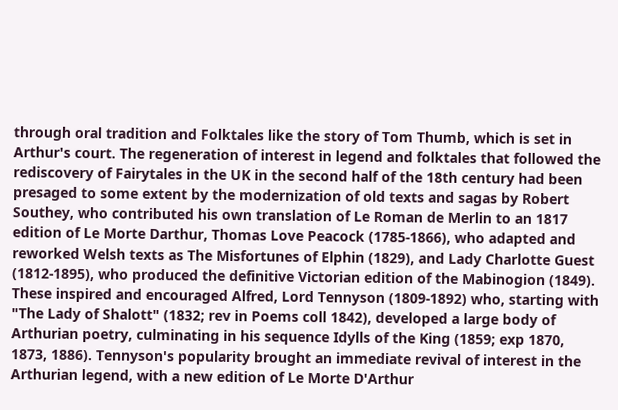through oral tradition and Folktales like the story of Tom Thumb, which is set in Arthur's court. The regeneration of interest in legend and folktales that followed the rediscovery of Fairytales in the UK in the second half of the 18th century had been presaged to some extent by the modernization of old texts and sagas by Robert Southey, who contributed his own translation of Le Roman de Merlin to an 1817 edition of Le Morte Darthur, Thomas Love Peacock (1785-1866), who adapted and reworked Welsh texts as The Misfortunes of Elphin (1829), and Lady Charlotte Guest (1812-1895), who produced the definitive Victorian edition of the Mabinogion (1849). These inspired and encouraged Alfred, Lord Tennyson (1809-1892) who, starting with "The Lady of Shalott" (1832; rev in Poems coll 1842), developed a large body of Arthurian poetry, culminating in his sequence Idylls of the King (1859; exp 1870, 1873, 1886). Tennyson's popularity brought an immediate revival of interest in the Arthurian legend, with a new edition of Le Morte D'Arthur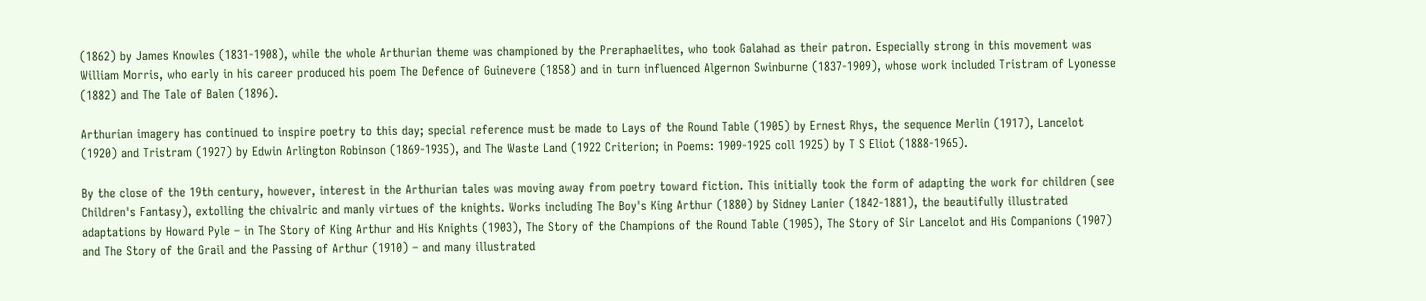(1862) by James Knowles (1831-1908), while the whole Arthurian theme was championed by the Preraphaelites, who took Galahad as their patron. Especially strong in this movement was William Morris, who early in his career produced his poem The Defence of Guinevere (1858) and in turn influenced Algernon Swinburne (1837-1909), whose work included Tristram of Lyonesse (1882) and The Tale of Balen (1896).

Arthurian imagery has continued to inspire poetry to this day; special reference must be made to Lays of the Round Table (1905) by Ernest Rhys, the sequence Merlin (1917), Lancelot (1920) and Tristram (1927) by Edwin Arlington Robinson (1869-1935), and The Waste Land (1922 Criterion; in Poems: 1909-1925 coll 1925) by T S Eliot (1888-1965).

By the close of the 19th century, however, interest in the Arthurian tales was moving away from poetry toward fiction. This initially took the form of adapting the work for children (see Children's Fantasy), extolling the chivalric and manly virtues of the knights. Works including The Boy's King Arthur (1880) by Sidney Lanier (1842-1881), the beautifully illustrated adaptations by Howard Pyle – in The Story of King Arthur and His Knights (1903), The Story of the Champions of the Round Table (1905), The Story of Sir Lancelot and His Companions (1907) and The Story of the Grail and the Passing of Arthur (1910) – and many illustrated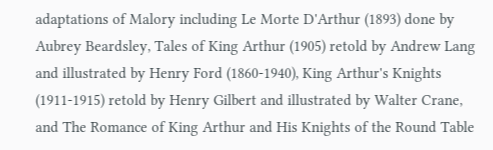adaptations of Malory including Le Morte D'Arthur (1893) done by Aubrey Beardsley, Tales of King Arthur (1905) retold by Andrew Lang and illustrated by Henry Ford (1860-1940), King Arthur's Knights (1911-1915) retold by Henry Gilbert and illustrated by Walter Crane, and The Romance of King Arthur and His Knights of the Round Table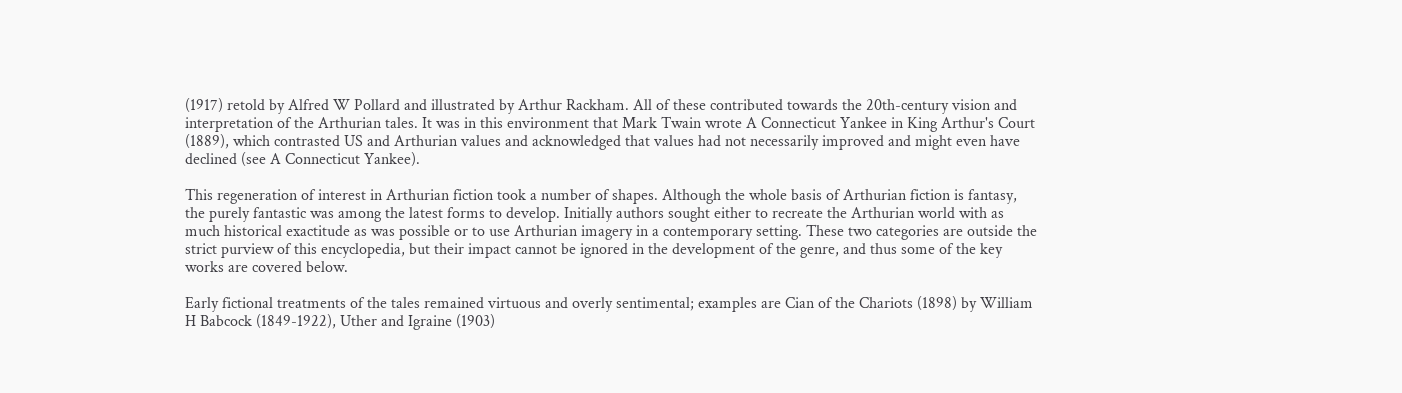(1917) retold by Alfred W Pollard and illustrated by Arthur Rackham. All of these contributed towards the 20th-century vision and interpretation of the Arthurian tales. It was in this environment that Mark Twain wrote A Connecticut Yankee in King Arthur's Court (1889), which contrasted US and Arthurian values and acknowledged that values had not necessarily improved and might even have declined (see A Connecticut Yankee).

This regeneration of interest in Arthurian fiction took a number of shapes. Although the whole basis of Arthurian fiction is fantasy, the purely fantastic was among the latest forms to develop. Initially authors sought either to recreate the Arthurian world with as much historical exactitude as was possible or to use Arthurian imagery in a contemporary setting. These two categories are outside the strict purview of this encyclopedia, but their impact cannot be ignored in the development of the genre, and thus some of the key works are covered below.

Early fictional treatments of the tales remained virtuous and overly sentimental; examples are Cian of the Chariots (1898) by William H Babcock (1849-1922), Uther and Igraine (1903)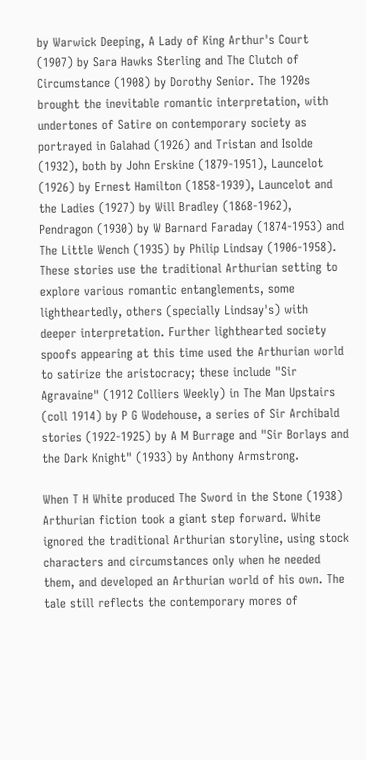by Warwick Deeping, A Lady of King Arthur's Court (1907) by Sara Hawks Sterling and The Clutch of Circumstance (1908) by Dorothy Senior. The 1920s brought the inevitable romantic interpretation, with undertones of Satire on contemporary society as portrayed in Galahad (1926) and Tristan and Isolde (1932), both by John Erskine (1879-1951), Launcelot (1926) by Ernest Hamilton (1858-1939), Launcelot and the Ladies (1927) by Will Bradley (1868-1962), Pendragon (1930) by W Barnard Faraday (1874-1953) and The Little Wench (1935) by Philip Lindsay (1906-1958). These stories use the traditional Arthurian setting to explore various romantic entanglements, some lightheartedly, others (specially Lindsay's) with deeper interpretation. Further lighthearted society spoofs appearing at this time used the Arthurian world to satirize the aristocracy; these include "Sir Agravaine" (1912 Colliers Weekly) in The Man Upstairs (coll 1914) by P G Wodehouse, a series of Sir Archibald stories (1922-1925) by A M Burrage and "Sir Borlays and the Dark Knight" (1933) by Anthony Armstrong.

When T H White produced The Sword in the Stone (1938) Arthurian fiction took a giant step forward. White ignored the traditional Arthurian storyline, using stock characters and circumstances only when he needed them, and developed an Arthurian world of his own. The tale still reflects the contemporary mores of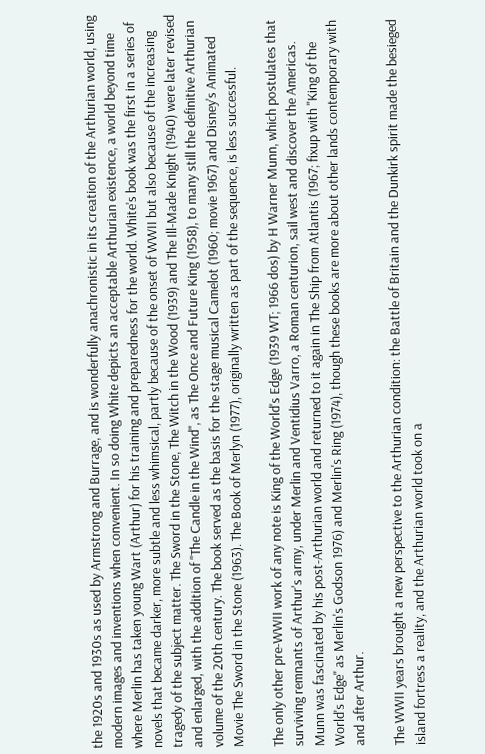the 1920s and 1930s as used by Armstrong and Burrage, and is wonderfully anachronistic in its creation of the Arthurian world, using modern images and inventions when convenient. In so doing White depicts an acceptable Arthurian existence, a world beyond time where Merlin has taken young Wart (Arthur) for his training and preparedness for the world. White's book was the first in a series of novels that became darker, more subtle and less whimsical, partly because of the onset of WWII but also because of the increasing tragedy of the subject matter. The Sword in the Stone, The Witch in the Wood (1939) and The Ill-Made Knight (1940) were later revised and enlarged, with the addition of "The Candle in the Wind", as The Once and Future King (1958), to many still the definitive Arthurian volume of the 20th century. The book served as the basis for the stage musical Camelot (1960; movie 1967) and Disney's Animated Movie The Sword in the Stone (1963). The Book of Merlyn (1977), originally written as part of the sequence, is less successful.

The only other pre-WWII work of any note is King of the World's Edge (1939 WT; 1966 dos) by H Warner Munn, which postulates that surviving remnants of Arthur's army, under Merlin and Ventidius Varro, a Roman centurion, sail west and discover the Americas. Munn was fascinated by his post-Arthurian world and returned to it again in The Ship from Atlantis (1967; fixup with "King of the World's Edge" as Merlin's Godson 1976) and Merlin's Ring (1974), though these books are more about other lands contemporary with and after Arthur.

The WWII years brought a new perspective to the Arthurian condition: the Battle of Britain and the Dunkirk spirit made the besieged island fortress a reality, and the Arthurian world took on a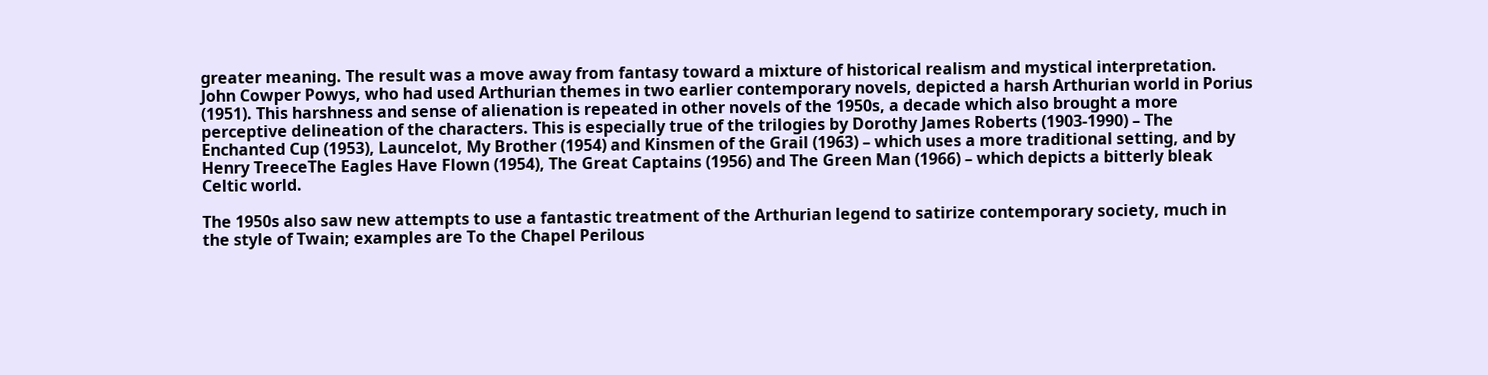greater meaning. The result was a move away from fantasy toward a mixture of historical realism and mystical interpretation. John Cowper Powys, who had used Arthurian themes in two earlier contemporary novels, depicted a harsh Arthurian world in Porius (1951). This harshness and sense of alienation is repeated in other novels of the 1950s, a decade which also brought a more perceptive delineation of the characters. This is especially true of the trilogies by Dorothy James Roberts (1903-1990) – The Enchanted Cup (1953), Launcelot, My Brother (1954) and Kinsmen of the Grail (1963) – which uses a more traditional setting, and by Henry TreeceThe Eagles Have Flown (1954), The Great Captains (1956) and The Green Man (1966) – which depicts a bitterly bleak Celtic world.

The 1950s also saw new attempts to use a fantastic treatment of the Arthurian legend to satirize contemporary society, much in the style of Twain; examples are To the Chapel Perilous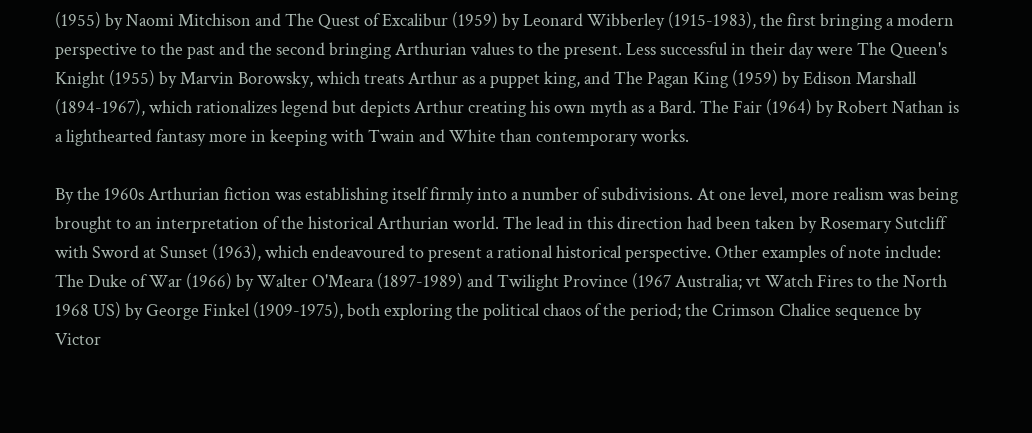(1955) by Naomi Mitchison and The Quest of Excalibur (1959) by Leonard Wibberley (1915-1983), the first bringing a modern perspective to the past and the second bringing Arthurian values to the present. Less successful in their day were The Queen's Knight (1955) by Marvin Borowsky, which treats Arthur as a puppet king, and The Pagan King (1959) by Edison Marshall (1894-1967), which rationalizes legend but depicts Arthur creating his own myth as a Bard. The Fair (1964) by Robert Nathan is a lighthearted fantasy more in keeping with Twain and White than contemporary works.

By the 1960s Arthurian fiction was establishing itself firmly into a number of subdivisions. At one level, more realism was being brought to an interpretation of the historical Arthurian world. The lead in this direction had been taken by Rosemary Sutcliff with Sword at Sunset (1963), which endeavoured to present a rational historical perspective. Other examples of note include: The Duke of War (1966) by Walter O'Meara (1897-1989) and Twilight Province (1967 Australia; vt Watch Fires to the North 1968 US) by George Finkel (1909-1975), both exploring the political chaos of the period; the Crimson Chalice sequence by Victor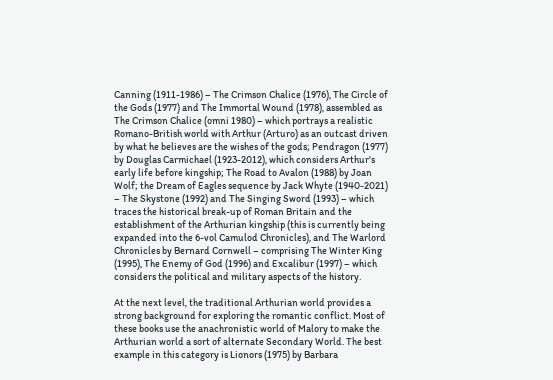Canning (1911-1986) – The Crimson Chalice (1976), The Circle of the Gods (1977) and The Immortal Wound (1978), assembled as The Crimson Chalice (omni 1980) – which portrays a realistic Romano-British world with Arthur (Arturo) as an outcast driven by what he believes are the wishes of the gods; Pendragon (1977) by Douglas Carmichael (1923-2012), which considers Arthur's early life before kingship; The Road to Avalon (1988) by Joan Wolf; the Dream of Eagles sequence by Jack Whyte (1940-2021) – The Skystone (1992) and The Singing Sword (1993) – which traces the historical break-up of Roman Britain and the establishment of the Arthurian kingship (this is currently being expanded into the 6-vol Camulod Chronicles), and The Warlord Chronicles by Bernard Cornwell – comprising The Winter King (1995), The Enemy of God (1996) and Excalibur (1997) – which considers the political and military aspects of the history.

At the next level, the traditional Arthurian world provides a strong background for exploring the romantic conflict. Most of these books use the anachronistic world of Malory to make the Arthurian world a sort of alternate Secondary World. The best example in this category is Lionors (1975) by Barbara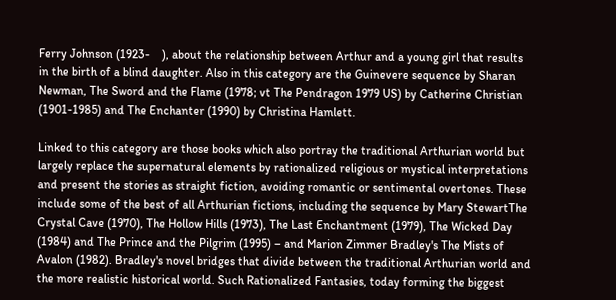Ferry Johnson (1923-    ), about the relationship between Arthur and a young girl that results in the birth of a blind daughter. Also in this category are the Guinevere sequence by Sharan Newman, The Sword and the Flame (1978; vt The Pendragon 1979 US) by Catherine Christian (1901-1985) and The Enchanter (1990) by Christina Hamlett.

Linked to this category are those books which also portray the traditional Arthurian world but largely replace the supernatural elements by rationalized religious or mystical interpretations and present the stories as straight fiction, avoiding romantic or sentimental overtones. These include some of the best of all Arthurian fictions, including the sequence by Mary StewartThe Crystal Cave (1970), The Hollow Hills (1973), The Last Enchantment (1979), The Wicked Day (1984) and The Prince and the Pilgrim (1995) – and Marion Zimmer Bradley's The Mists of Avalon (1982). Bradley's novel bridges that divide between the traditional Arthurian world and the more realistic historical world. Such Rationalized Fantasies, today forming the biggest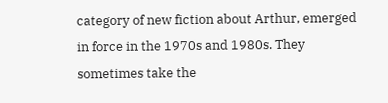category of new fiction about Arthur, emerged in force in the 1970s and 1980s. They sometimes take the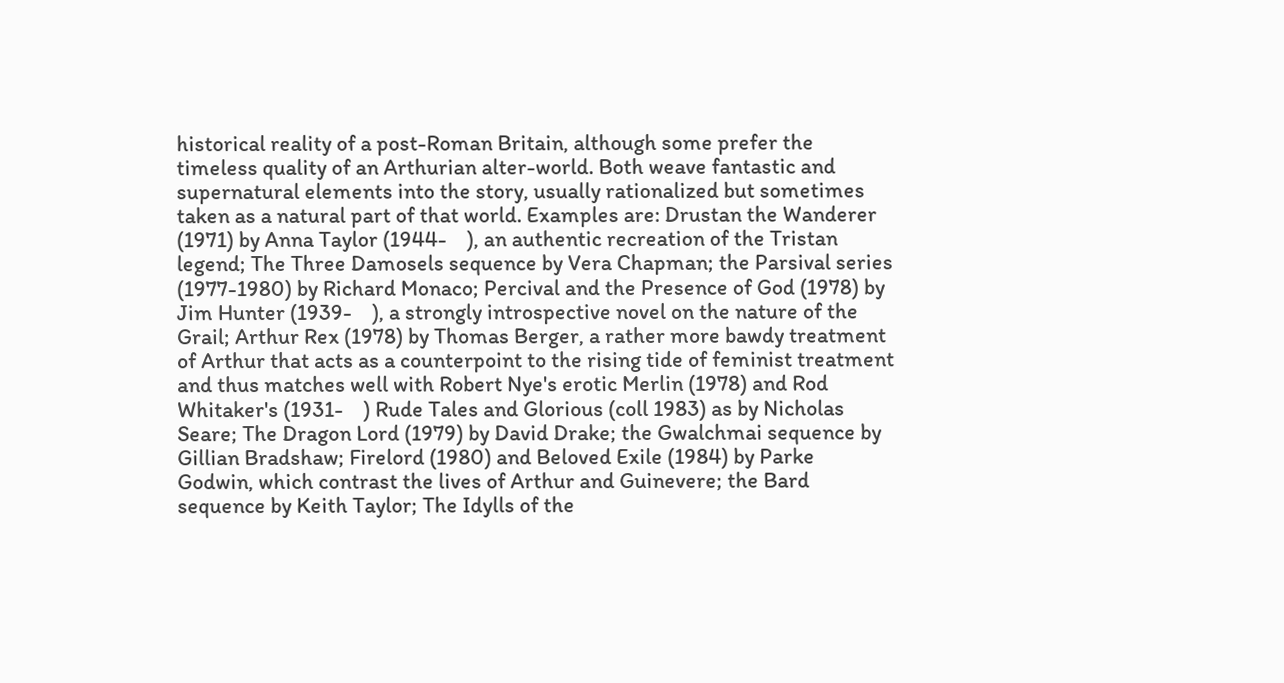historical reality of a post-Roman Britain, although some prefer the timeless quality of an Arthurian alter-world. Both weave fantastic and supernatural elements into the story, usually rationalized but sometimes taken as a natural part of that world. Examples are: Drustan the Wanderer (1971) by Anna Taylor (1944-    ), an authentic recreation of the Tristan legend; The Three Damosels sequence by Vera Chapman; the Parsival series (1977-1980) by Richard Monaco; Percival and the Presence of God (1978) by Jim Hunter (1939-    ), a strongly introspective novel on the nature of the Grail; Arthur Rex (1978) by Thomas Berger, a rather more bawdy treatment of Arthur that acts as a counterpoint to the rising tide of feminist treatment and thus matches well with Robert Nye's erotic Merlin (1978) and Rod Whitaker's (1931-    ) Rude Tales and Glorious (coll 1983) as by Nicholas Seare; The Dragon Lord (1979) by David Drake; the Gwalchmai sequence by Gillian Bradshaw; Firelord (1980) and Beloved Exile (1984) by Parke Godwin, which contrast the lives of Arthur and Guinevere; the Bard sequence by Keith Taylor; The Idylls of the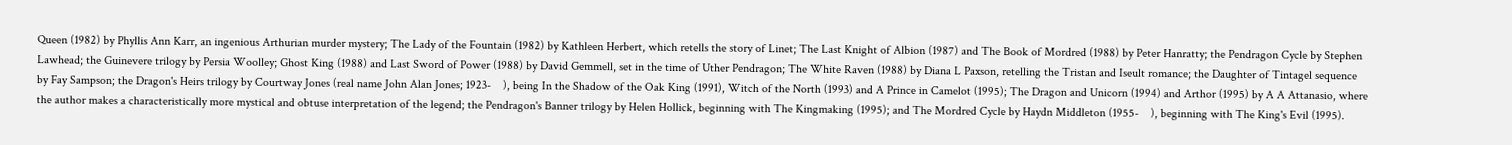Queen (1982) by Phyllis Ann Karr, an ingenious Arthurian murder mystery; The Lady of the Fountain (1982) by Kathleen Herbert, which retells the story of Linet; The Last Knight of Albion (1987) and The Book of Mordred (1988) by Peter Hanratty; the Pendragon Cycle by Stephen Lawhead; the Guinevere trilogy by Persia Woolley; Ghost King (1988) and Last Sword of Power (1988) by David Gemmell, set in the time of Uther Pendragon; The White Raven (1988) by Diana L Paxson, retelling the Tristan and Iseult romance; the Daughter of Tintagel sequence by Fay Sampson; the Dragon's Heirs trilogy by Courtway Jones (real name John Alan Jones; 1923-    ), being In the Shadow of the Oak King (1991), Witch of the North (1993) and A Prince in Camelot (1995); The Dragon and Unicorn (1994) and Arthor (1995) by A A Attanasio, where the author makes a characteristically more mystical and obtuse interpretation of the legend; the Pendragon's Banner trilogy by Helen Hollick, beginning with The Kingmaking (1995); and The Mordred Cycle by Haydn Middleton (1955-    ), beginning with The King's Evil (1995).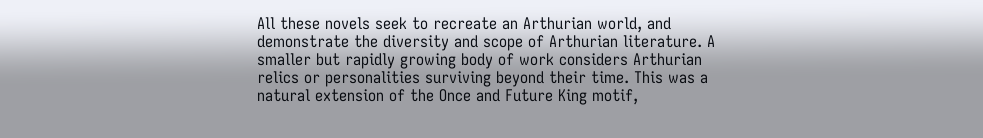All these novels seek to recreate an Arthurian world, and demonstrate the diversity and scope of Arthurian literature. A smaller but rapidly growing body of work considers Arthurian relics or personalities surviving beyond their time. This was a natural extension of the Once and Future King motif,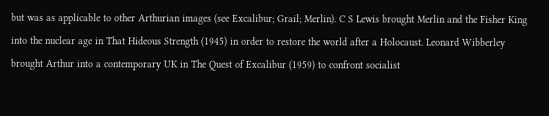but was as applicable to other Arthurian images (see Excalibur; Grail; Merlin). C S Lewis brought Merlin and the Fisher King into the nuclear age in That Hideous Strength (1945) in order to restore the world after a Holocaust. Leonard Wibberley brought Arthur into a contemporary UK in The Quest of Excalibur (1959) to confront socialist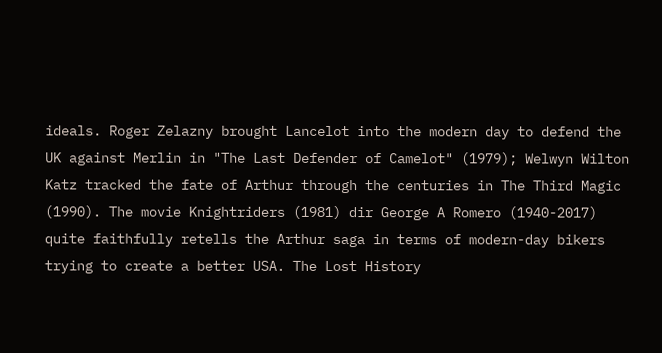ideals. Roger Zelazny brought Lancelot into the modern day to defend the UK against Merlin in "The Last Defender of Camelot" (1979); Welwyn Wilton Katz tracked the fate of Arthur through the centuries in The Third Magic (1990). The movie Knightriders (1981) dir George A Romero (1940-2017) quite faithfully retells the Arthur saga in terms of modern-day bikers trying to create a better USA. The Lost History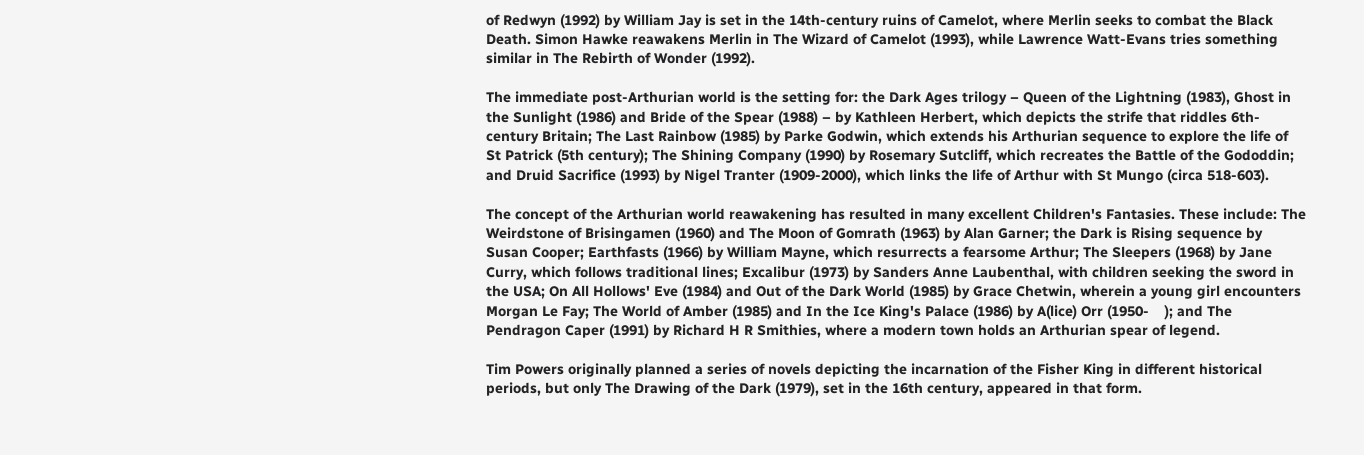of Redwyn (1992) by William Jay is set in the 14th-century ruins of Camelot, where Merlin seeks to combat the Black Death. Simon Hawke reawakens Merlin in The Wizard of Camelot (1993), while Lawrence Watt-Evans tries something similar in The Rebirth of Wonder (1992).

The immediate post-Arthurian world is the setting for: the Dark Ages trilogy – Queen of the Lightning (1983), Ghost in the Sunlight (1986) and Bride of the Spear (1988) – by Kathleen Herbert, which depicts the strife that riddles 6th-century Britain; The Last Rainbow (1985) by Parke Godwin, which extends his Arthurian sequence to explore the life of St Patrick (5th century); The Shining Company (1990) by Rosemary Sutcliff, which recreates the Battle of the Gododdin; and Druid Sacrifice (1993) by Nigel Tranter (1909-2000), which links the life of Arthur with St Mungo (circa 518-603).

The concept of the Arthurian world reawakening has resulted in many excellent Children's Fantasies. These include: The Weirdstone of Brisingamen (1960) and The Moon of Gomrath (1963) by Alan Garner; the Dark is Rising sequence by Susan Cooper; Earthfasts (1966) by William Mayne, which resurrects a fearsome Arthur; The Sleepers (1968) by Jane Curry, which follows traditional lines; Excalibur (1973) by Sanders Anne Laubenthal, with children seeking the sword in the USA; On All Hollows' Eve (1984) and Out of the Dark World (1985) by Grace Chetwin, wherein a young girl encounters Morgan Le Fay; The World of Amber (1985) and In the Ice King's Palace (1986) by A(lice) Orr (1950-    ); and The Pendragon Caper (1991) by Richard H R Smithies, where a modern town holds an Arthurian spear of legend.

Tim Powers originally planned a series of novels depicting the incarnation of the Fisher King in different historical periods, but only The Drawing of the Dark (1979), set in the 16th century, appeared in that form.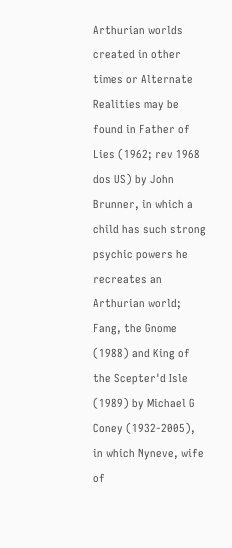Arthurian worlds created in other times or Alternate Realities may be found in Father of Lies (1962; rev 1968 dos US) by John Brunner, in which a child has such strong psychic powers he recreates an Arthurian world; Fang, the Gnome (1988) and King of the Scepter'd Isle (1989) by Michael G Coney (1932-2005), in which Nyneve, wife of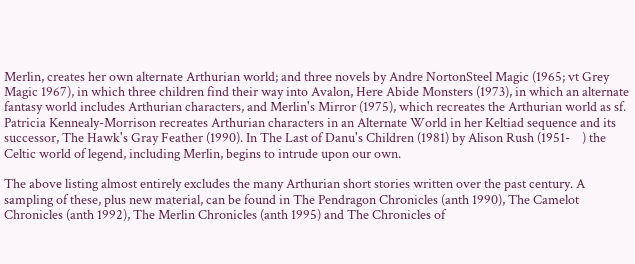Merlin, creates her own alternate Arthurian world; and three novels by Andre NortonSteel Magic (1965; vt Grey Magic 1967), in which three children find their way into Avalon, Here Abide Monsters (1973), in which an alternate fantasy world includes Arthurian characters, and Merlin's Mirror (1975), which recreates the Arthurian world as sf. Patricia Kennealy-Morrison recreates Arthurian characters in an Alternate World in her Keltiad sequence and its successor, The Hawk's Gray Feather (1990). In The Last of Danu's Children (1981) by Alison Rush (1951-    ) the Celtic world of legend, including Merlin, begins to intrude upon our own.

The above listing almost entirely excludes the many Arthurian short stories written over the past century. A sampling of these, plus new material, can be found in The Pendragon Chronicles (anth 1990), The Camelot Chronicles (anth 1992), The Merlin Chronicles (anth 1995) and The Chronicles of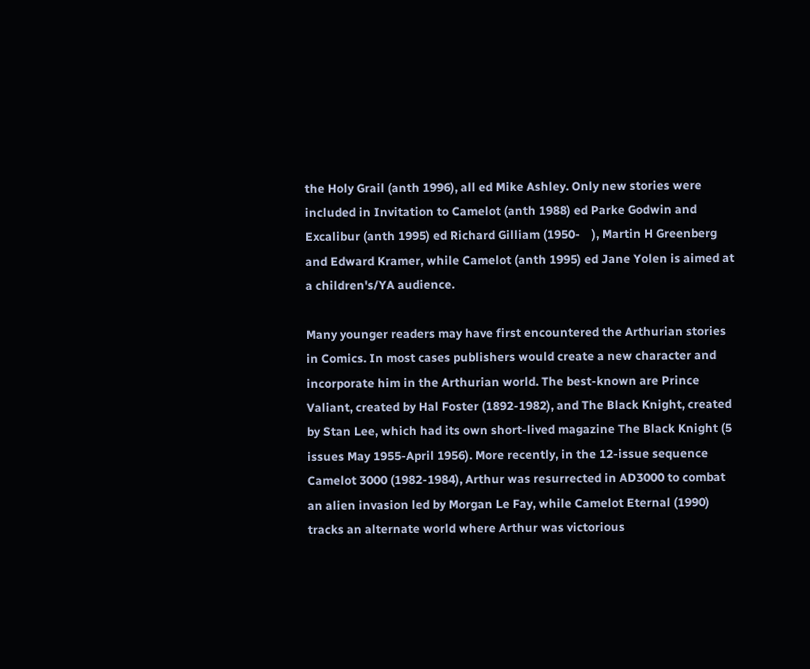the Holy Grail (anth 1996), all ed Mike Ashley. Only new stories were included in Invitation to Camelot (anth 1988) ed Parke Godwin and Excalibur (anth 1995) ed Richard Gilliam (1950-    ), Martin H Greenberg and Edward Kramer, while Camelot (anth 1995) ed Jane Yolen is aimed at a children's/YA audience.

Many younger readers may have first encountered the Arthurian stories in Comics. In most cases publishers would create a new character and incorporate him in the Arthurian world. The best-known are Prince Valiant, created by Hal Foster (1892-1982), and The Black Knight, created by Stan Lee, which had its own short-lived magazine The Black Knight (5 issues May 1955-April 1956). More recently, in the 12-issue sequence Camelot 3000 (1982-1984), Arthur was resurrected in AD3000 to combat an alien invasion led by Morgan Le Fay, while Camelot Eternal (1990) tracks an alternate world where Arthur was victorious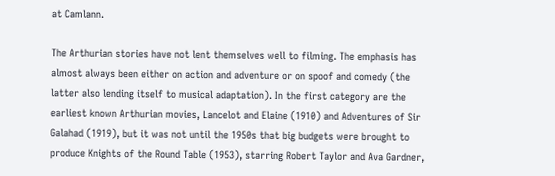at Camlann.

The Arthurian stories have not lent themselves well to filming. The emphasis has almost always been either on action and adventure or on spoof and comedy (the latter also lending itself to musical adaptation). In the first category are the earliest known Arthurian movies, Lancelot and Elaine (1910) and Adventures of Sir Galahad (1919), but it was not until the 1950s that big budgets were brought to produce Knights of the Round Table (1953), starring Robert Taylor and Ava Gardner,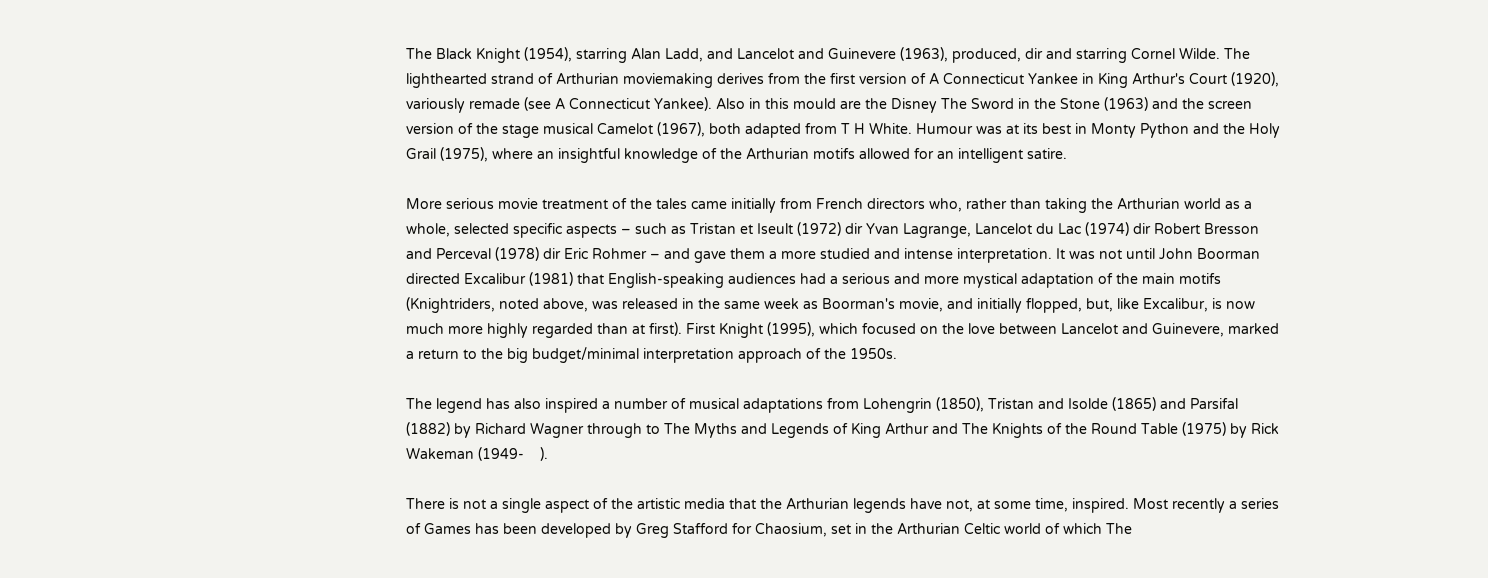The Black Knight (1954), starring Alan Ladd, and Lancelot and Guinevere (1963), produced, dir and starring Cornel Wilde. The lighthearted strand of Arthurian moviemaking derives from the first version of A Connecticut Yankee in King Arthur's Court (1920), variously remade (see A Connecticut Yankee). Also in this mould are the Disney The Sword in the Stone (1963) and the screen version of the stage musical Camelot (1967), both adapted from T H White. Humour was at its best in Monty Python and the Holy Grail (1975), where an insightful knowledge of the Arthurian motifs allowed for an intelligent satire.

More serious movie treatment of the tales came initially from French directors who, rather than taking the Arthurian world as a whole, selected specific aspects – such as Tristan et Iseult (1972) dir Yvan Lagrange, Lancelot du Lac (1974) dir Robert Bresson and Perceval (1978) dir Eric Rohmer – and gave them a more studied and intense interpretation. It was not until John Boorman directed Excalibur (1981) that English-speaking audiences had a serious and more mystical adaptation of the main motifs (Knightriders, noted above, was released in the same week as Boorman's movie, and initially flopped, but, like Excalibur, is now much more highly regarded than at first). First Knight (1995), which focused on the love between Lancelot and Guinevere, marked a return to the big budget/minimal interpretation approach of the 1950s.

The legend has also inspired a number of musical adaptations from Lohengrin (1850), Tristan and Isolde (1865) and Parsifal (1882) by Richard Wagner through to The Myths and Legends of King Arthur and The Knights of the Round Table (1975) by Rick Wakeman (1949-    ).

There is not a single aspect of the artistic media that the Arthurian legends have not, at some time, inspired. Most recently a series of Games has been developed by Greg Stafford for Chaosium, set in the Arthurian Celtic world of which The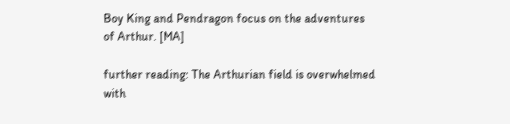Boy King and Pendragon focus on the adventures of Arthur. [MA]

further reading: The Arthurian field is overwhelmed with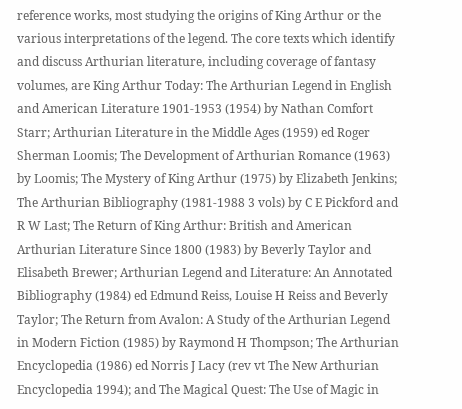reference works, most studying the origins of King Arthur or the various interpretations of the legend. The core texts which identify and discuss Arthurian literature, including coverage of fantasy volumes, are King Arthur Today: The Arthurian Legend in English and American Literature 1901-1953 (1954) by Nathan Comfort Starr; Arthurian Literature in the Middle Ages (1959) ed Roger Sherman Loomis; The Development of Arthurian Romance (1963) by Loomis; The Mystery of King Arthur (1975) by Elizabeth Jenkins; The Arthurian Bibliography (1981-1988 3 vols) by C E Pickford and R W Last; The Return of King Arthur: British and American Arthurian Literature Since 1800 (1983) by Beverly Taylor and Elisabeth Brewer; Arthurian Legend and Literature: An Annotated Bibliography (1984) ed Edmund Reiss, Louise H Reiss and Beverly Taylor; The Return from Avalon: A Study of the Arthurian Legend in Modern Fiction (1985) by Raymond H Thompson; The Arthurian Encyclopedia (1986) ed Norris J Lacy (rev vt The New Arthurian Encyclopedia 1994); and The Magical Quest: The Use of Magic in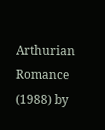Arthurian Romance (1988) by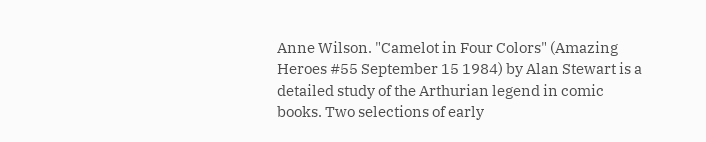Anne Wilson. "Camelot in Four Colors" (Amazing Heroes #55 September 15 1984) by Alan Stewart is a detailed study of the Arthurian legend in comic books. Two selections of early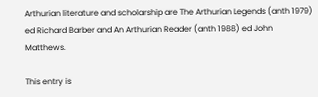Arthurian literature and scholarship are The Arthurian Legends (anth 1979) ed Richard Barber and An Arthurian Reader (anth 1988) ed John Matthews.

This entry is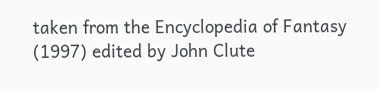taken from the Encyclopedia of Fantasy (1997) edited by John Clute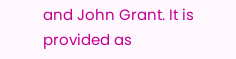and John Grant. It is provided as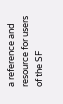a reference and resource for users of the SF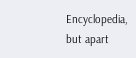Encyclopedia, but apart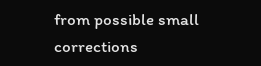from possible small corrections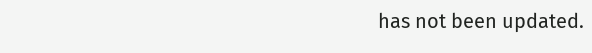has not been updated.